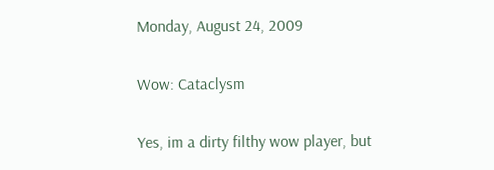Monday, August 24, 2009

Wow: Cataclysm

Yes, im a dirty filthy wow player, but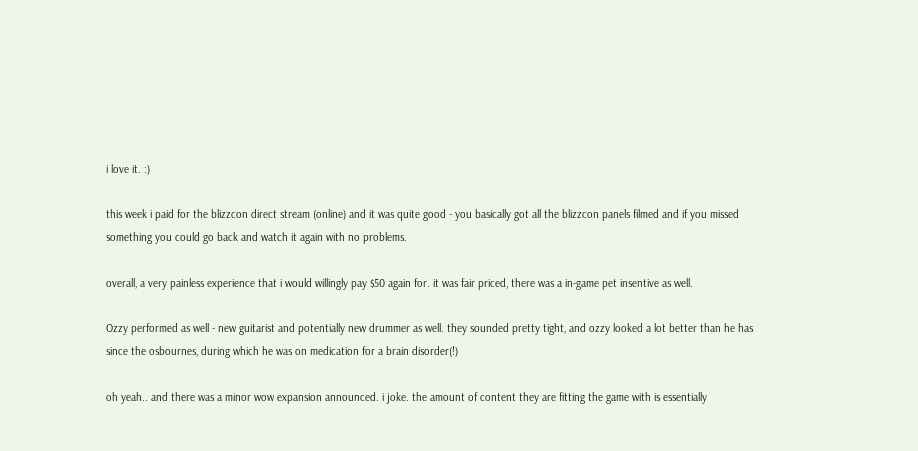i love it. :)

this week i paid for the blizzcon direct stream (online) and it was quite good - you basically got all the blizzcon panels filmed and if you missed something you could go back and watch it again with no problems.

overall, a very painless experience that i would willingly pay $50 again for. it was fair priced, there was a in-game pet insentive as well.

Ozzy performed as well - new guitarist and potentially new drummer as well. they sounded pretty tight, and ozzy looked a lot better than he has since the osbournes, during which he was on medication for a brain disorder(!)

oh yeah.. and there was a minor wow expansion announced. i joke. the amount of content they are fitting the game with is essentially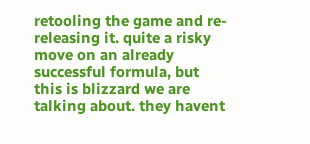retooling the game and re-releasing it. quite a risky move on an already successful formula, but this is blizzard we are talking about. they havent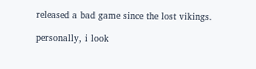released a bad game since the lost vikings.

personally, i look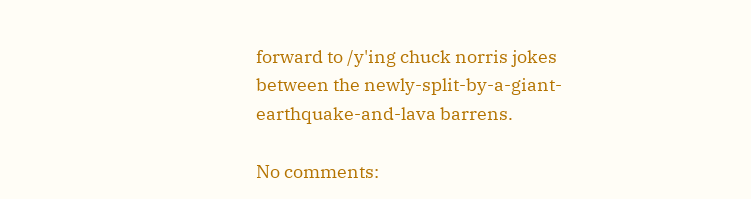forward to /y'ing chuck norris jokes between the newly-split-by-a-giant-earthquake-and-lava barrens.

No comments: